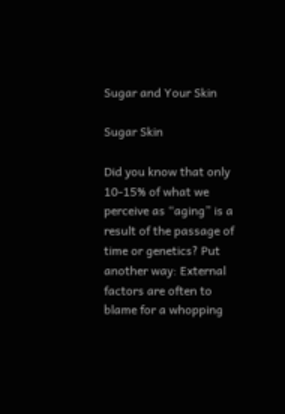Sugar and Your Skin

Sugar Skin

Did you know that only 10-15% of what we perceive as “aging” is a result of the passage of time or genetics? Put another way: External factors are often to blame for a whopping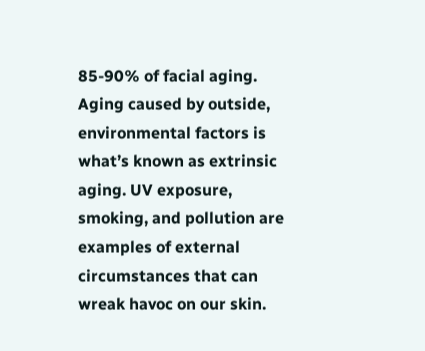85-90% of facial aging. Aging caused by outside, environmental factors is what’s known as extrinsic aging. UV exposure, smoking, and pollution are examples of external circumstances that can wreak havoc on our skin.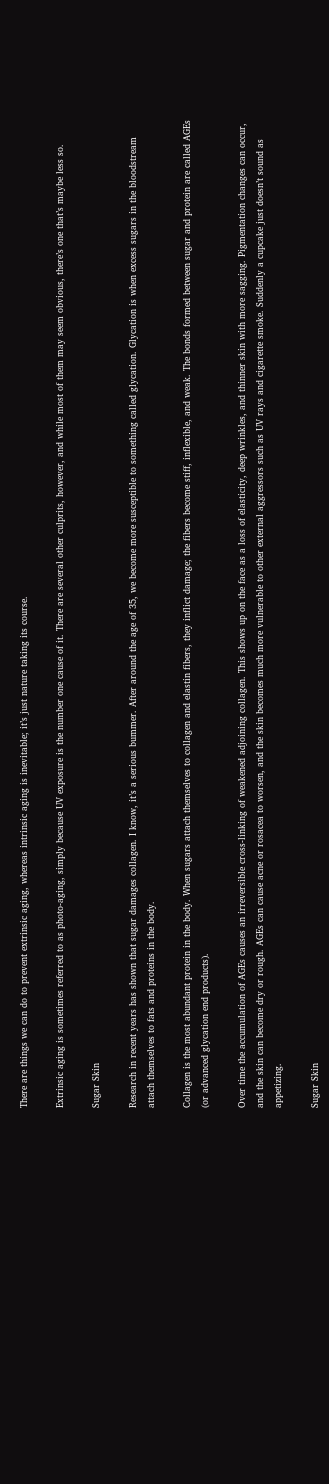There are things we can do to prevent extrinsic aging, whereas intrinsic aging is inevitable; it’s just nature taking its course.

Extrinsic aging is sometimes referred to as photo-aging, simply because UV exposure is the number one cause of it. There are several other culprits, however, and while most of them may seem obvious, there’s one that’s maybe less so.

Sugar Skin

Research in recent years has shown that sugar damages collagen. I know, it’s a serious bummer. After around the age of 35, we become more susceptible to something called glycation. Glycation is when excess sugars in the bloodstream attach themselves to fats and proteins in the body.

Collagen is the most abundant protein in the body. When sugars attach themselves to collagen and elastin fibers, they inflict damage; the fibers become stiff, inflexible, and weak. The bonds formed between sugar and protein are called AGEs (or advanced glycation end products).

Over time the accumulation of AGEs causes an irreversible cross-linking of weakened adjoining collagen. This shows up on the face as a loss of elasticity, deep wrinkles, and thinner skin with more sagging. Pigmentation changes can occur, and the skin can become dry or rough. AGEs can cause acne or rosacea to worsen, and the skin becomes much more vulnerable to other external aggressors such as UV rays and cigarette smoke. Suddenly a cupcake just doesn’t sound as appetizing.

Sugar Skin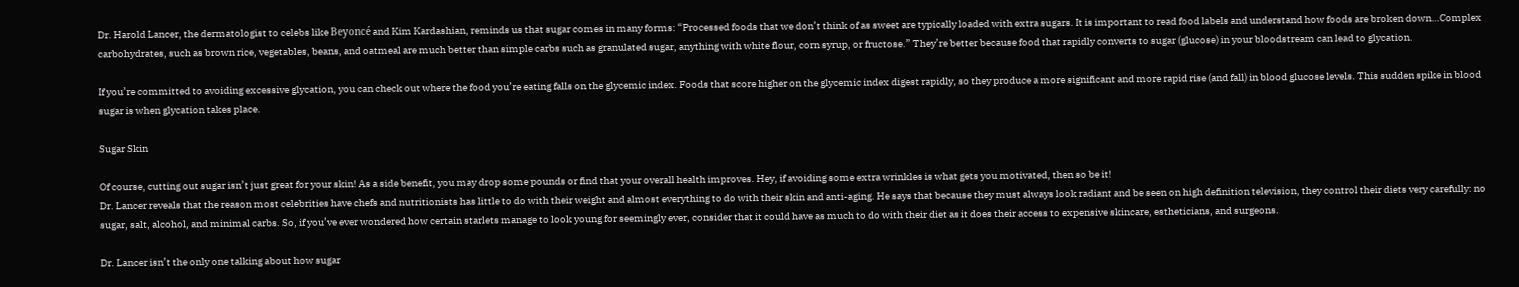Dr. Harold Lancer, the dermatologist to celebs like Beyoncé and Kim Kardashian, reminds us that sugar comes in many forms: “Processed foods that we don’t think of as sweet are typically loaded with extra sugars. It is important to read food labels and understand how foods are broken down…Complex carbohydrates, such as brown rice, vegetables, beans, and oatmeal are much better than simple carbs such as granulated sugar, anything with white flour, corn syrup, or fructose.” They’re better because food that rapidly converts to sugar (glucose) in your bloodstream can lead to glycation.

If you’re committed to avoiding excessive glycation, you can check out where the food you’re eating falls on the glycemic index. Foods that score higher on the glycemic index digest rapidly, so they produce a more significant and more rapid rise (and fall) in blood glucose levels. This sudden spike in blood sugar is when glycation takes place.

Sugar Skin

Of course, cutting out sugar isn’t just great for your skin! As a side benefit, you may drop some pounds or find that your overall health improves. Hey, if avoiding some extra wrinkles is what gets you motivated, then so be it!
Dr. Lancer reveals that the reason most celebrities have chefs and nutritionists has little to do with their weight and almost everything to do with their skin and anti-aging. He says that because they must always look radiant and be seen on high definition television, they control their diets very carefully: no sugar, salt, alcohol, and minimal carbs. So, if you’ve ever wondered how certain starlets manage to look young for seemingly ever, consider that it could have as much to do with their diet as it does their access to expensive skincare, estheticians, and surgeons.

Dr. Lancer isn’t the only one talking about how sugar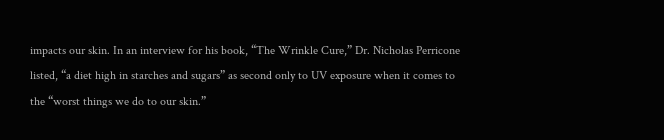impacts our skin. In an interview for his book, “The Wrinkle Cure,” Dr. Nicholas Perricone listed, “a diet high in starches and sugars” as second only to UV exposure when it comes to the “worst things we do to our skin.”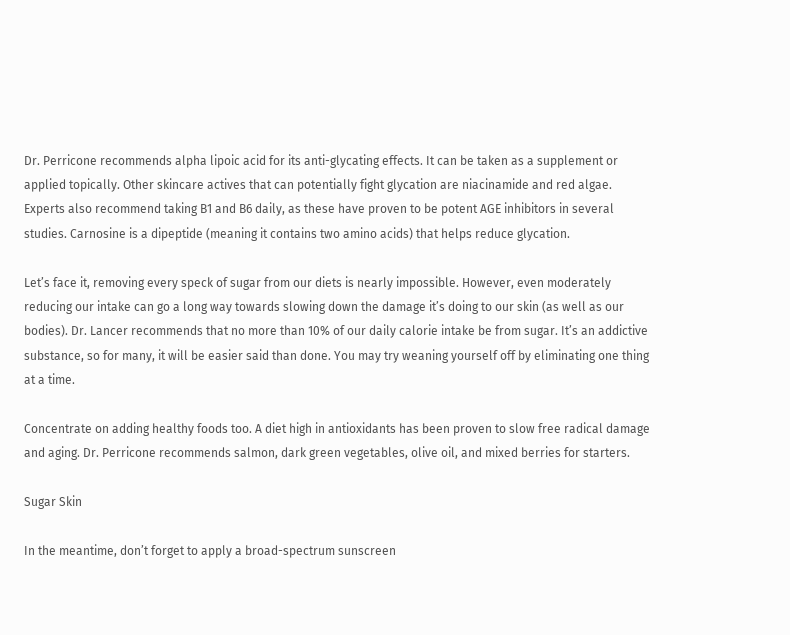Dr. Perricone recommends alpha lipoic acid for its anti-glycating effects. It can be taken as a supplement or applied topically. Other skincare actives that can potentially fight glycation are niacinamide and red algae. Experts also recommend taking B1 and B6 daily, as these have proven to be potent AGE inhibitors in several studies. Carnosine is a dipeptide (meaning it contains two amino acids) that helps reduce glycation.

Let’s face it, removing every speck of sugar from our diets is nearly impossible. However, even moderately reducing our intake can go a long way towards slowing down the damage it’s doing to our skin (as well as our bodies). Dr. Lancer recommends that no more than 10% of our daily calorie intake be from sugar. It’s an addictive substance, so for many, it will be easier said than done. You may try weaning yourself off by eliminating one thing at a time.

Concentrate on adding healthy foods too. A diet high in antioxidants has been proven to slow free radical damage and aging. Dr. Perricone recommends salmon, dark green vegetables, olive oil, and mixed berries for starters.

Sugar Skin

In the meantime, don’t forget to apply a broad-spectrum sunscreen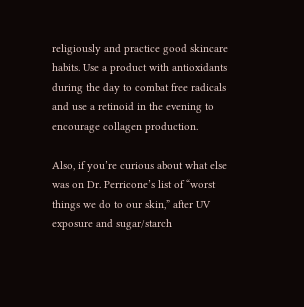religiously and practice good skincare habits. Use a product with antioxidants during the day to combat free radicals and use a retinoid in the evening to encourage collagen production.

Also, if you’re curious about what else was on Dr. Perricone’s list of “worst things we do to our skin,” after UV exposure and sugar/starch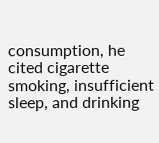consumption, he cited cigarette smoking, insufficient sleep, and drinking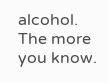alcohol. The more you know.